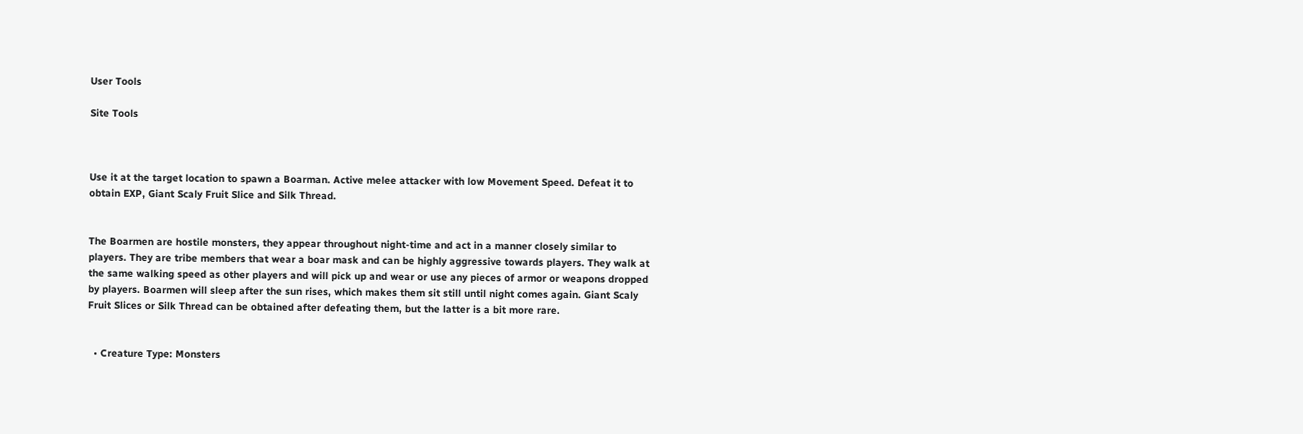User Tools

Site Tools



Use it at the target location to spawn a Boarman. Active melee attacker with low Movement Speed. Defeat it to obtain EXP, Giant Scaly Fruit Slice and Silk Thread.


The Boarmen are hostile monsters, they appear throughout night-time and act in a manner closely similar to players. They are tribe members that wear a boar mask and can be highly aggressive towards players. They walk at the same walking speed as other players and will pick up and wear or use any pieces of armor or weapons dropped by players. Boarmen will sleep after the sun rises, which makes them sit still until night comes again. Giant Scaly Fruit Slices or Silk Thread can be obtained after defeating them, but the latter is a bit more rare.


  • Creature Type: Monsters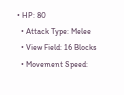• HP: 80
  • Attack Type: Melee
  • View Field: 16 Blocks
  • Movement Speed: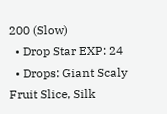200 (Slow)
  • Drop Star EXP: 24
  • Drops: Giant Scaly Fruit Slice, Silk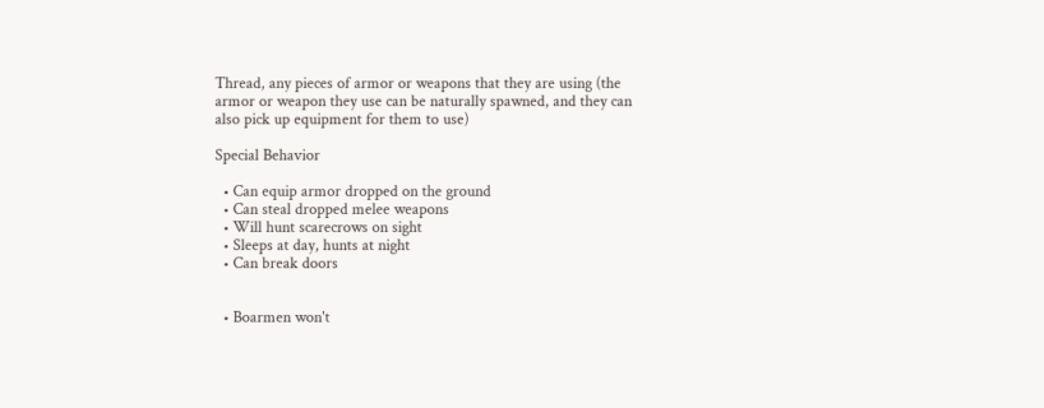Thread, any pieces of armor or weapons that they are using (the armor or weapon they use can be naturally spawned, and they can also pick up equipment for them to use)

Special Behavior

  • Can equip armor dropped on the ground
  • Can steal dropped melee weapons
  • Will hunt scarecrows on sight
  • Sleeps at day, hunts at night
  • Can break doors


  • Boarmen won't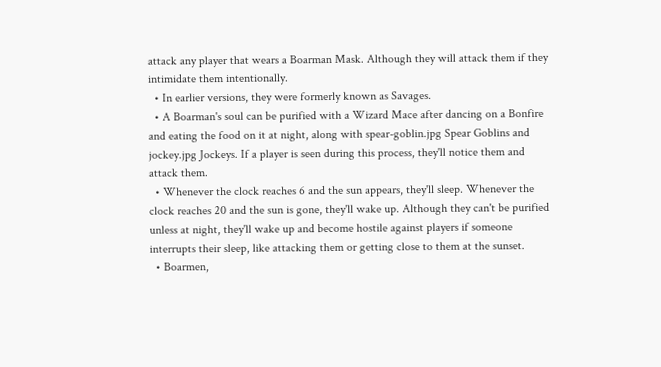attack any player that wears a Boarman Mask. Although they will attack them if they intimidate them intentionally.
  • In earlier versions, they were formerly known as Savages.
  • A Boarman's soul can be purified with a Wizard Mace after dancing on a Bonfire and eating the food on it at night, along with spear-goblin.jpg Spear Goblins and jockey.jpg Jockeys. If a player is seen during this process, they'll notice them and attack them.
  • Whenever the clock reaches 6 and the sun appears, they'll sleep. Whenever the clock reaches 20 and the sun is gone, they'll wake up. Although they can't be purified unless at night, they'll wake up and become hostile against players if someone interrupts their sleep, like attacking them or getting close to them at the sunset.
  • Boarmen,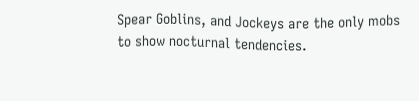Spear Goblins, and Jockeys are the only mobs to show nocturnal tendencies.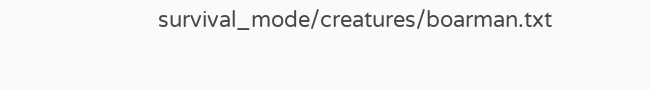survival_mode/creatures/boarman.txt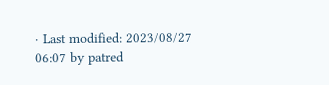· Last modified: 2023/08/27 06:07 by patred